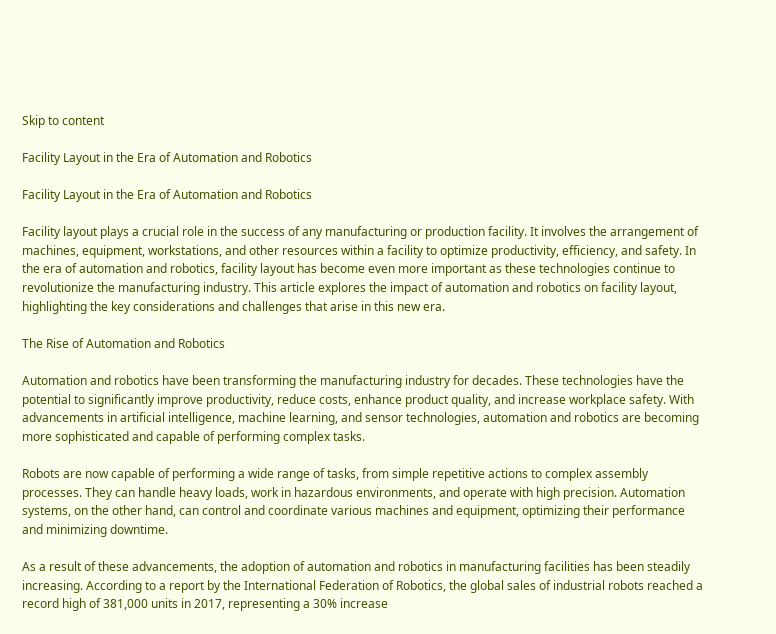Skip to content

Facility Layout in the Era of Automation and Robotics

Facility Layout in the Era of Automation and Robotics

Facility layout plays a crucial role in the success of any manufacturing or production facility. It involves the arrangement of machines, equipment, workstations, and other resources within a facility to optimize productivity, efficiency, and safety. In the era of automation and robotics, facility layout has become even more important as these technologies continue to revolutionize the manufacturing industry. This article explores the impact of automation and robotics on facility layout, highlighting the key considerations and challenges that arise in this new era.

The Rise of Automation and Robotics

Automation and robotics have been transforming the manufacturing industry for decades. These technologies have the potential to significantly improve productivity, reduce costs, enhance product quality, and increase workplace safety. With advancements in artificial intelligence, machine learning, and sensor technologies, automation and robotics are becoming more sophisticated and capable of performing complex tasks.

Robots are now capable of performing a wide range of tasks, from simple repetitive actions to complex assembly processes. They can handle heavy loads, work in hazardous environments, and operate with high precision. Automation systems, on the other hand, can control and coordinate various machines and equipment, optimizing their performance and minimizing downtime.

As a result of these advancements, the adoption of automation and robotics in manufacturing facilities has been steadily increasing. According to a report by the International Federation of Robotics, the global sales of industrial robots reached a record high of 381,000 units in 2017, representing a 30% increase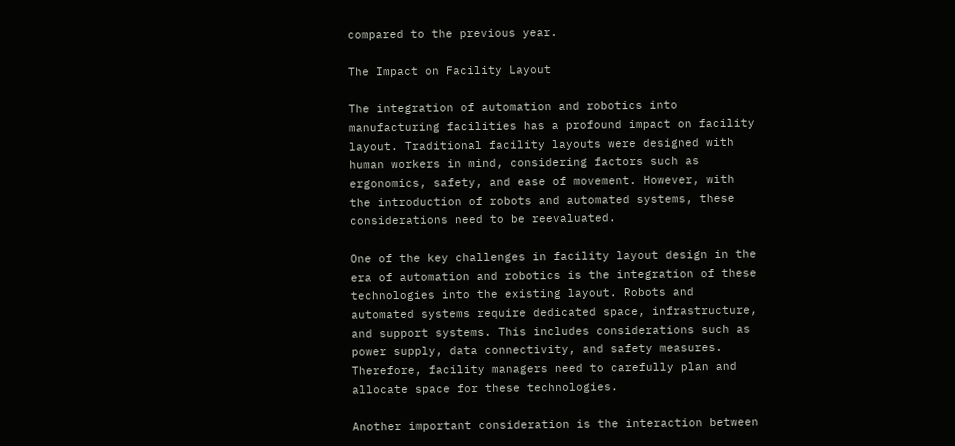compared to the previous year.

The Impact on Facility Layout

The integration of automation and robotics into manufacturing facilities has a profound impact on facility layout. Traditional facility layouts were designed with human workers in mind, considering factors such as ergonomics, safety, and ease of movement. However, with the introduction of robots and automated systems, these considerations need to be reevaluated.

One of the key challenges in facility layout design in the era of automation and robotics is the integration of these technologies into the existing layout. Robots and automated systems require dedicated space, infrastructure, and support systems. This includes considerations such as power supply, data connectivity, and safety measures. Therefore, facility managers need to carefully plan and allocate space for these technologies.

Another important consideration is the interaction between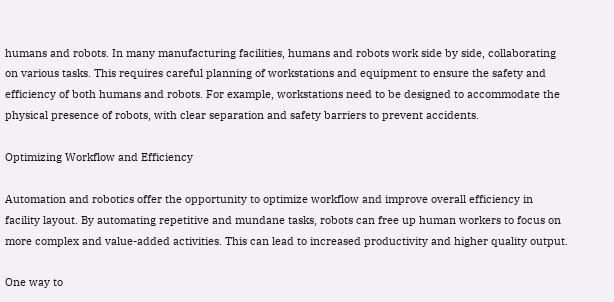humans and robots. In many manufacturing facilities, humans and robots work side by side, collaborating on various tasks. This requires careful planning of workstations and equipment to ensure the safety and efficiency of both humans and robots. For example, workstations need to be designed to accommodate the physical presence of robots, with clear separation and safety barriers to prevent accidents.

Optimizing Workflow and Efficiency

Automation and robotics offer the opportunity to optimize workflow and improve overall efficiency in facility layout. By automating repetitive and mundane tasks, robots can free up human workers to focus on more complex and value-added activities. This can lead to increased productivity and higher quality output.

One way to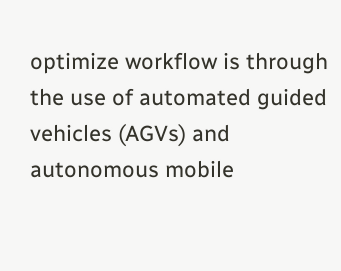optimize workflow is through the use of automated guided vehicles (AGVs) and autonomous mobile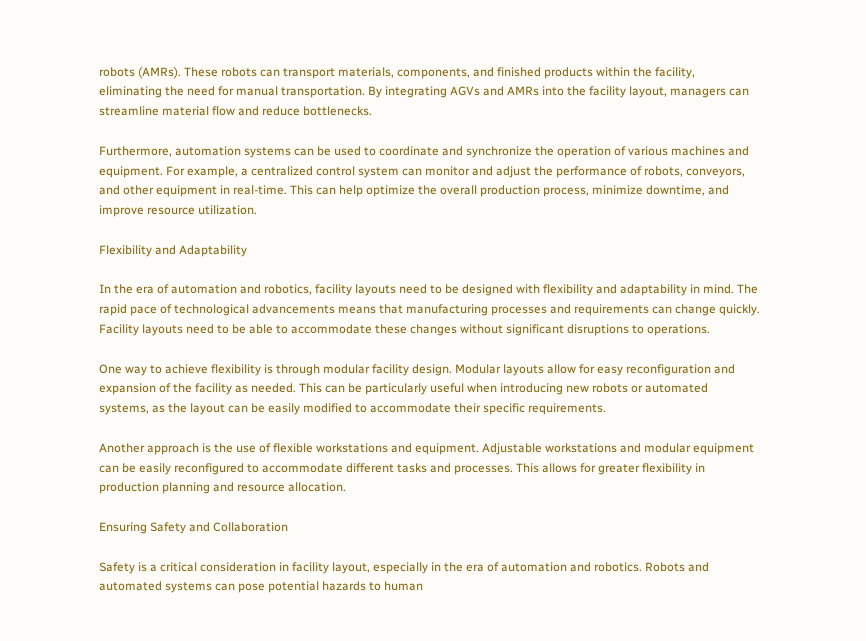robots (AMRs). These robots can transport materials, components, and finished products within the facility, eliminating the need for manual transportation. By integrating AGVs and AMRs into the facility layout, managers can streamline material flow and reduce bottlenecks.

Furthermore, automation systems can be used to coordinate and synchronize the operation of various machines and equipment. For example, a centralized control system can monitor and adjust the performance of robots, conveyors, and other equipment in real-time. This can help optimize the overall production process, minimize downtime, and improve resource utilization.

Flexibility and Adaptability

In the era of automation and robotics, facility layouts need to be designed with flexibility and adaptability in mind. The rapid pace of technological advancements means that manufacturing processes and requirements can change quickly. Facility layouts need to be able to accommodate these changes without significant disruptions to operations.

One way to achieve flexibility is through modular facility design. Modular layouts allow for easy reconfiguration and expansion of the facility as needed. This can be particularly useful when introducing new robots or automated systems, as the layout can be easily modified to accommodate their specific requirements.

Another approach is the use of flexible workstations and equipment. Adjustable workstations and modular equipment can be easily reconfigured to accommodate different tasks and processes. This allows for greater flexibility in production planning and resource allocation.

Ensuring Safety and Collaboration

Safety is a critical consideration in facility layout, especially in the era of automation and robotics. Robots and automated systems can pose potential hazards to human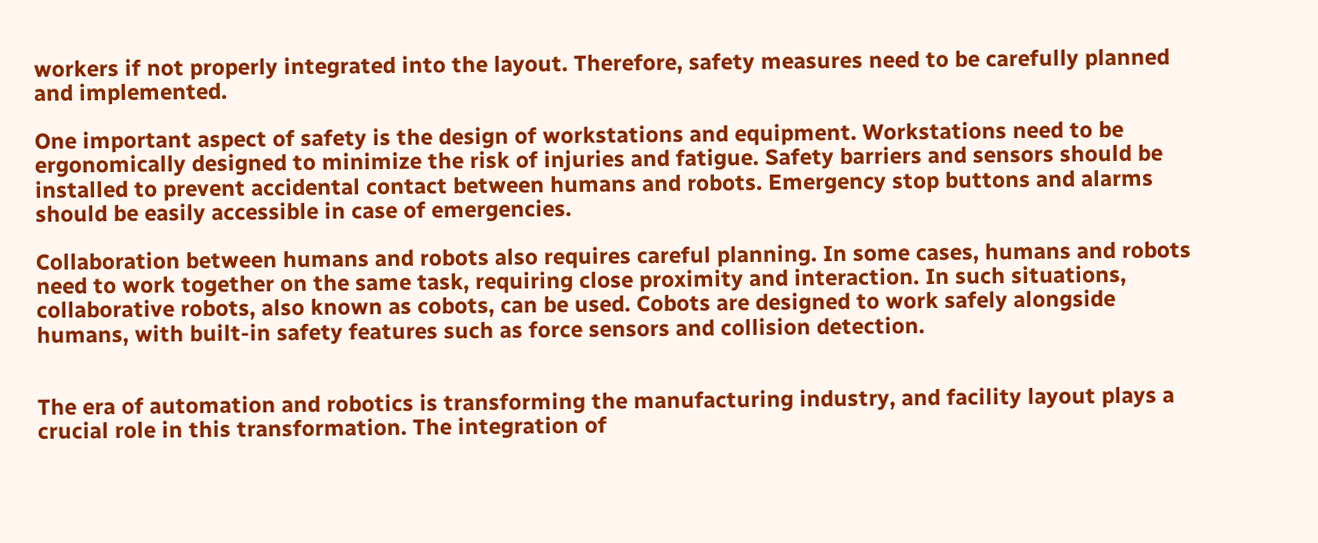workers if not properly integrated into the layout. Therefore, safety measures need to be carefully planned and implemented.

One important aspect of safety is the design of workstations and equipment. Workstations need to be ergonomically designed to minimize the risk of injuries and fatigue. Safety barriers and sensors should be installed to prevent accidental contact between humans and robots. Emergency stop buttons and alarms should be easily accessible in case of emergencies.

Collaboration between humans and robots also requires careful planning. In some cases, humans and robots need to work together on the same task, requiring close proximity and interaction. In such situations, collaborative robots, also known as cobots, can be used. Cobots are designed to work safely alongside humans, with built-in safety features such as force sensors and collision detection.


The era of automation and robotics is transforming the manufacturing industry, and facility layout plays a crucial role in this transformation. The integration of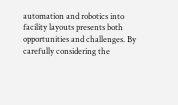automation and robotics into facility layouts presents both opportunities and challenges. By carefully considering the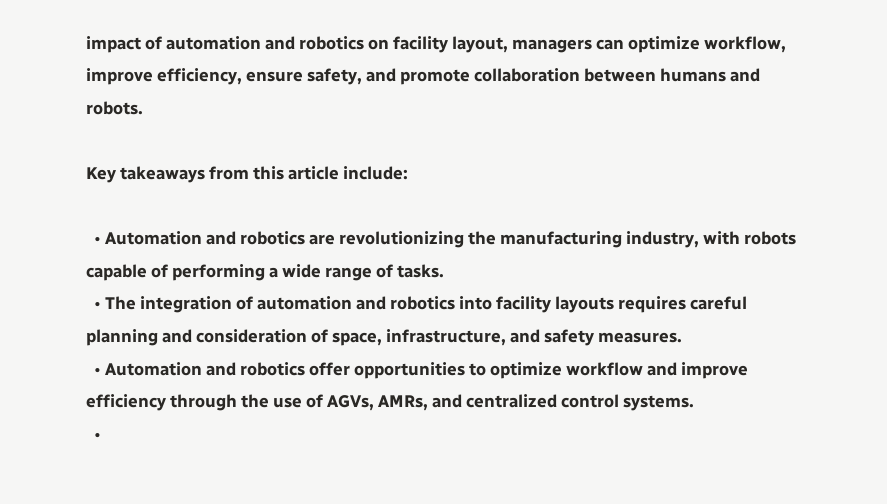impact of automation and robotics on facility layout, managers can optimize workflow, improve efficiency, ensure safety, and promote collaboration between humans and robots.

Key takeaways from this article include:

  • Automation and robotics are revolutionizing the manufacturing industry, with robots capable of performing a wide range of tasks.
  • The integration of automation and robotics into facility layouts requires careful planning and consideration of space, infrastructure, and safety measures.
  • Automation and robotics offer opportunities to optimize workflow and improve efficiency through the use of AGVs, AMRs, and centralized control systems.
  •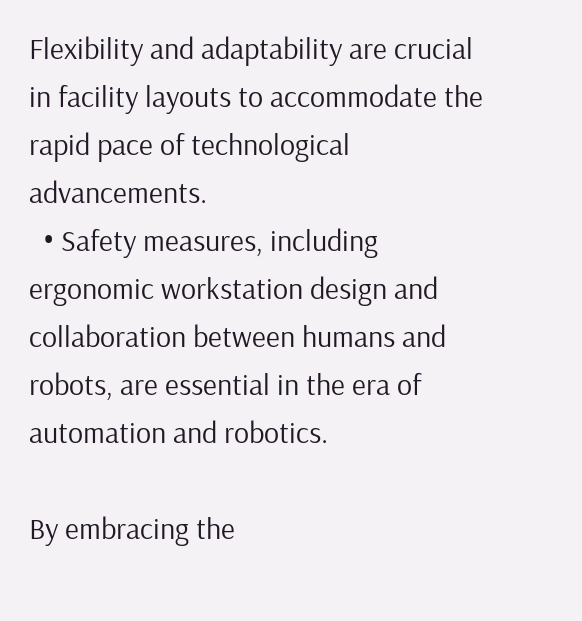Flexibility and adaptability are crucial in facility layouts to accommodate the rapid pace of technological advancements.
  • Safety measures, including ergonomic workstation design and collaboration between humans and robots, are essential in the era of automation and robotics.

By embracing the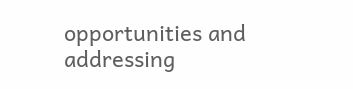opportunities and addressing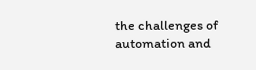the challenges of automation and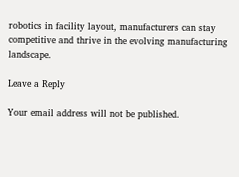robotics in facility layout, manufacturers can stay competitive and thrive in the evolving manufacturing landscape.

Leave a Reply

Your email address will not be published.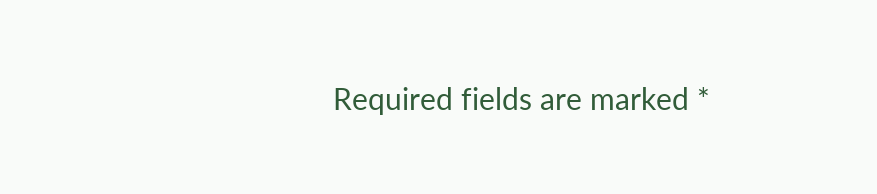Required fields are marked *